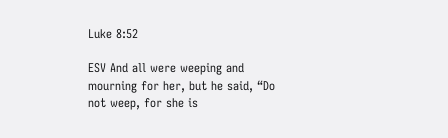Luke 8:52

ESV And all were weeping and mourning for her, but he said, “Do not weep, for she is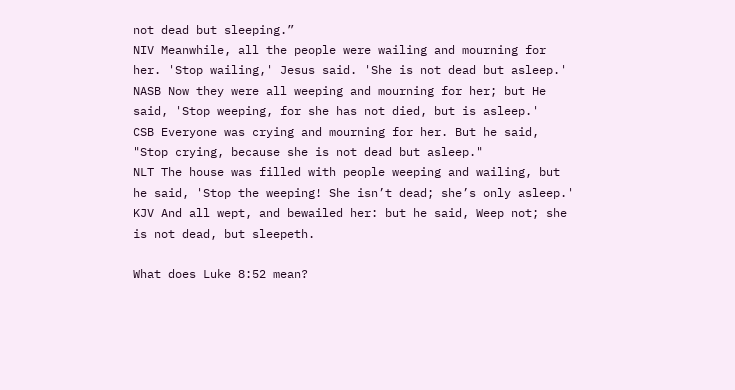not dead but sleeping.”
NIV Meanwhile, all the people were wailing and mourning for her. 'Stop wailing,' Jesus said. 'She is not dead but asleep.'
NASB Now they were all weeping and mourning for her; but He said, 'Stop weeping, for she has not died, but is asleep.'
CSB Everyone was crying and mourning for her. But he said, "Stop crying, because she is not dead but asleep."
NLT The house was filled with people weeping and wailing, but he said, 'Stop the weeping! She isn’t dead; she’s only asleep.'
KJV And all wept, and bewailed her: but he said, Weep not; she is not dead, but sleepeth.

What does Luke 8:52 mean?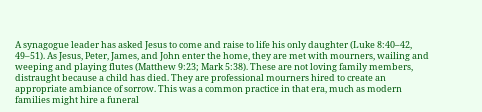A synagogue leader has asked Jesus to come and raise to life his only daughter (Luke 8:40–42, 49–51). As Jesus, Peter, James, and John enter the home, they are met with mourners, wailing and weeping and playing flutes (Matthew 9:23; Mark 5:38). These are not loving family members, distraught because a child has died. They are professional mourners hired to create an appropriate ambiance of sorrow. This was a common practice in that era, much as modern families might hire a funeral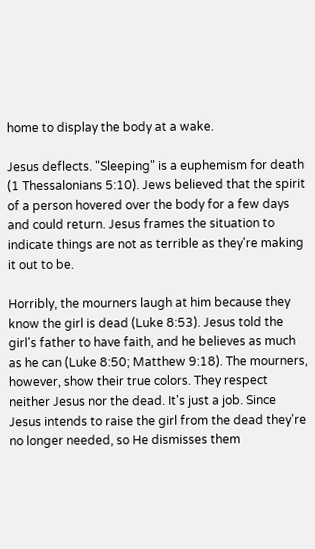home to display the body at a wake.

Jesus deflects. "Sleeping" is a euphemism for death (1 Thessalonians 5:10). Jews believed that the spirit of a person hovered over the body for a few days and could return. Jesus frames the situation to indicate things are not as terrible as they're making it out to be.

Horribly, the mourners laugh at him because they know the girl is dead (Luke 8:53). Jesus told the girl's father to have faith, and he believes as much as he can (Luke 8:50; Matthew 9:18). The mourners, however, show their true colors. They respect neither Jesus nor the dead. It's just a job. Since Jesus intends to raise the girl from the dead they're no longer needed, so He dismisses them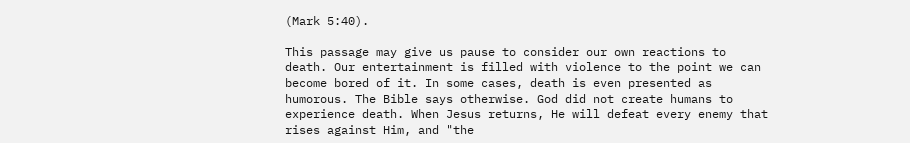(Mark 5:40).

This passage may give us pause to consider our own reactions to death. Our entertainment is filled with violence to the point we can become bored of it. In some cases, death is even presented as humorous. The Bible says otherwise. God did not create humans to experience death. When Jesus returns, He will defeat every enemy that rises against Him, and "the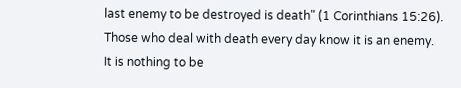last enemy to be destroyed is death" (1 Corinthians 15:26). Those who deal with death every day know it is an enemy. It is nothing to be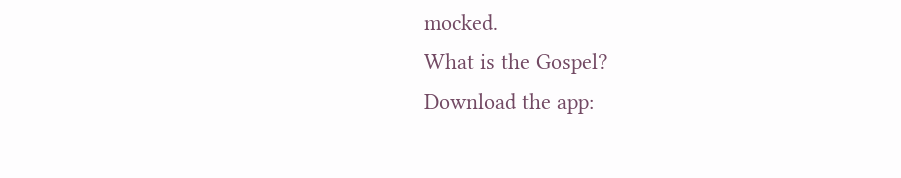mocked.
What is the Gospel?
Download the app: